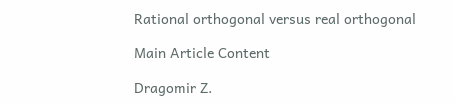Rational orthogonal versus real orthogonal

Main Article Content

Dragomir Z.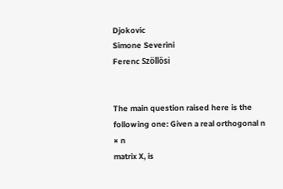Djokovic
Simone Severini
Ferenc Szöllősi


The main question raised here is the following one: Given a real orthogonal n × n
matrix X, is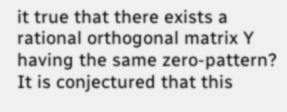it true that there exists a rational orthogonal matrix Y having the same zero-pattern? It is conjectured that this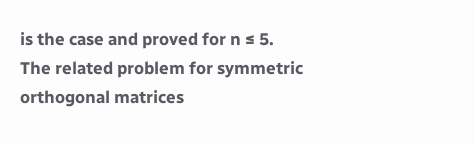is the case and proved for n ≤ 5. The related problem for symmetric orthogonal matrices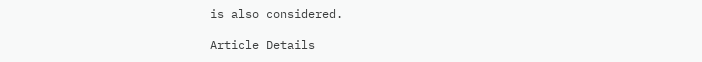is also considered.

Article Details